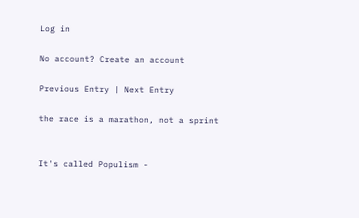Log in

No account? Create an account

Previous Entry | Next Entry

the race is a marathon, not a sprint


It's called Populism -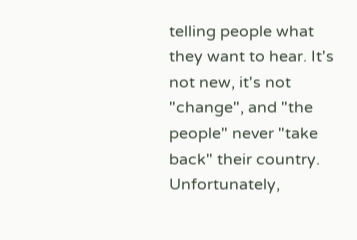telling people what they want to hear. It's not new, it's not "change", and "the people" never "take back" their country. Unfortunately,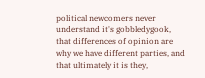political newcomers never understand it's gobbledygook, that differences of opinion are why we have different parties, and that ultimately it is they,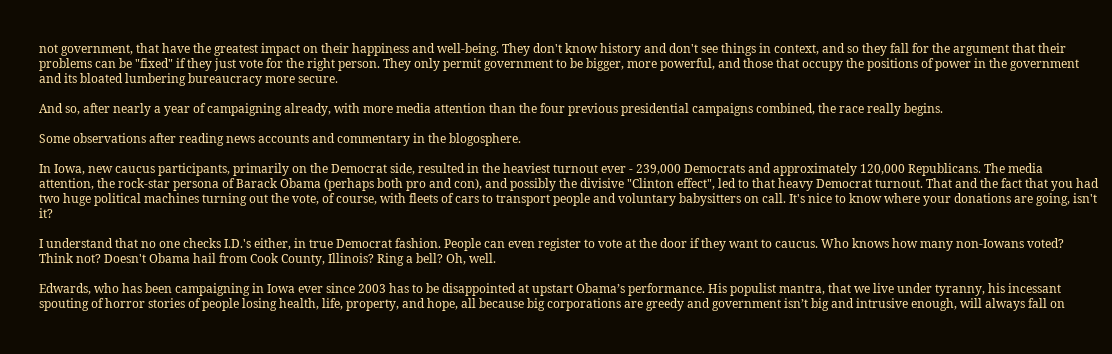not government, that have the greatest impact on their happiness and well-being. They don't know history and don't see things in context, and so they fall for the argument that their problems can be "fixed" if they just vote for the right person. They only permit government to be bigger, more powerful, and those that occupy the positions of power in the government and its bloated lumbering bureaucracy more secure.

And so, after nearly a year of campaigning already, with more media attention than the four previous presidential campaigns combined, the race really begins.

Some observations after reading news accounts and commentary in the blogosphere.

In Iowa, new caucus participants, primarily on the Democrat side, resulted in the heaviest turnout ever - 239,000 Democrats and approximately 120,000 Republicans. The media attention, the rock-star persona of Barack Obama (perhaps both pro and con), and possibly the divisive "Clinton effect", led to that heavy Democrat turnout. That and the fact that you had two huge political machines turning out the vote, of course, with fleets of cars to transport people and voluntary babysitters on call. It's nice to know where your donations are going, isn't it?

I understand that no one checks I.D.'s either, in true Democrat fashion. People can even register to vote at the door if they want to caucus. Who knows how many non-Iowans voted? Think not? Doesn't Obama hail from Cook County, Illinois? Ring a bell? Oh, well.

Edwards, who has been campaigning in Iowa ever since 2003 has to be disappointed at upstart Obama’s performance. His populist mantra, that we live under tyranny, his incessant spouting of horror stories of people losing health, life, property, and hope, all because big corporations are greedy and government isn’t big and intrusive enough, will always fall on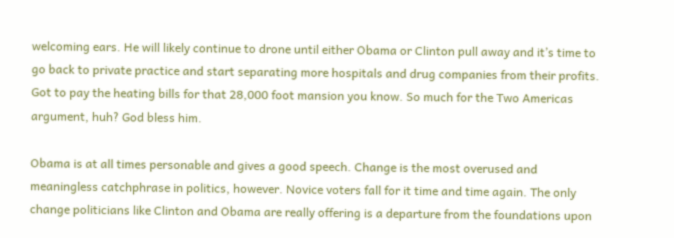welcoming ears. He will likely continue to drone until either Obama or Clinton pull away and it’s time to go back to private practice and start separating more hospitals and drug companies from their profits. Got to pay the heating bills for that 28,000 foot mansion you know. So much for the Two Americas argument, huh? God bless him.

Obama is at all times personable and gives a good speech. Change is the most overused and meaningless catchphrase in politics, however. Novice voters fall for it time and time again. The only change politicians like Clinton and Obama are really offering is a departure from the foundations upon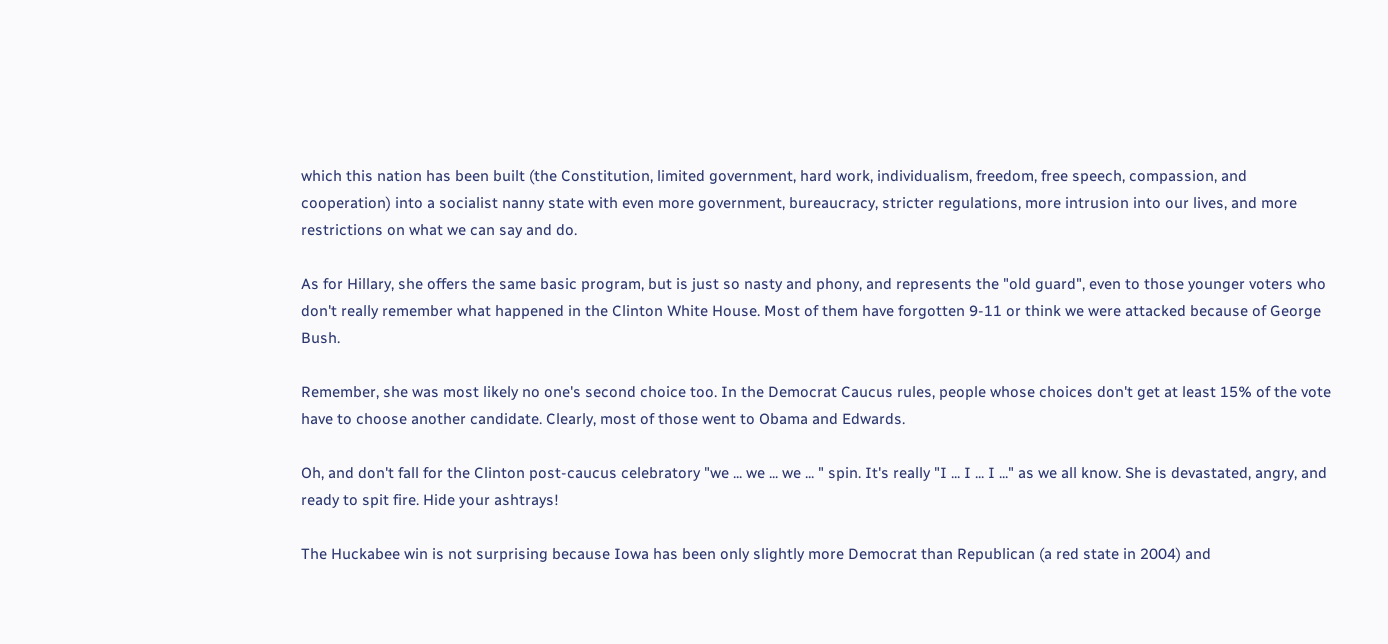which this nation has been built (the Constitution, limited government, hard work, individualism, freedom, free speech, compassion, and cooperation) into a socialist nanny state with even more government, bureaucracy, stricter regulations, more intrusion into our lives, and more restrictions on what we can say and do.

As for Hillary, she offers the same basic program, but is just so nasty and phony, and represents the "old guard", even to those younger voters who don't really remember what happened in the Clinton White House. Most of them have forgotten 9-11 or think we were attacked because of George Bush.

Remember, she was most likely no one's second choice too. In the Democrat Caucus rules, people whose choices don't get at least 15% of the vote have to choose another candidate. Clearly, most of those went to Obama and Edwards.

Oh, and don't fall for the Clinton post-caucus celebratory "we ... we ... we ... " spin. It's really "I ... I ... I ..." as we all know. She is devastated, angry, and ready to spit fire. Hide your ashtrays!

The Huckabee win is not surprising because Iowa has been only slightly more Democrat than Republican (a red state in 2004) and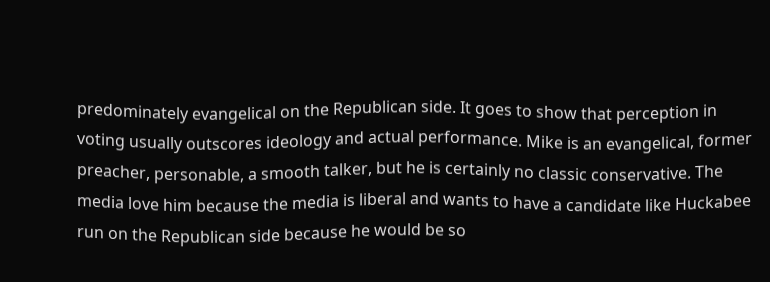predominately evangelical on the Republican side. It goes to show that perception in voting usually outscores ideology and actual performance. Mike is an evangelical, former preacher, personable, a smooth talker, but he is certainly no classic conservative. The media love him because the media is liberal and wants to have a candidate like Huckabee run on the Republican side because he would be so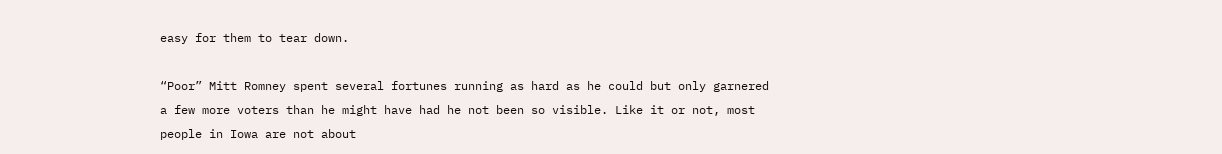easy for them to tear down.

“Poor” Mitt Romney spent several fortunes running as hard as he could but only garnered a few more voters than he might have had he not been so visible. Like it or not, most people in Iowa are not about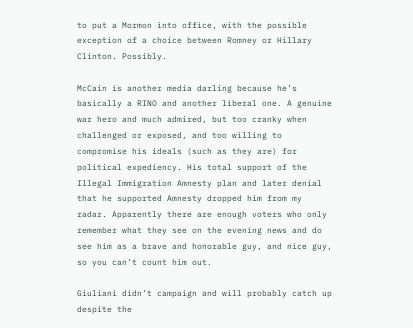to put a Mormon into office, with the possible exception of a choice between Romney or Hillary Clinton. Possibly.

McCain is another media darling because he’s basically a RINO and another liberal one. A genuine war hero and much admired, but too cranky when challenged or exposed, and too willing to compromise his ideals (such as they are) for political expediency. His total support of the Illegal Immigration Amnesty plan and later denial that he supported Amnesty dropped him from my radar. Apparently there are enough voters who only remember what they see on the evening news and do see him as a brave and honorable guy, and nice guy, so you can’t count him out.

Giuliani didn’t campaign and will probably catch up despite the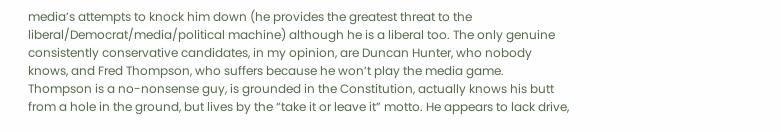media’s attempts to knock him down (he provides the greatest threat to the liberal/Democrat/media/political machine) although he is a liberal too. The only genuine consistently conservative candidates, in my opinion, are Duncan Hunter, who nobody knows, and Fred Thompson, who suffers because he won’t play the media game. Thompson is a no-nonsense guy, is grounded in the Constitution, actually knows his butt from a hole in the ground, but lives by the “take it or leave it” motto. He appears to lack drive,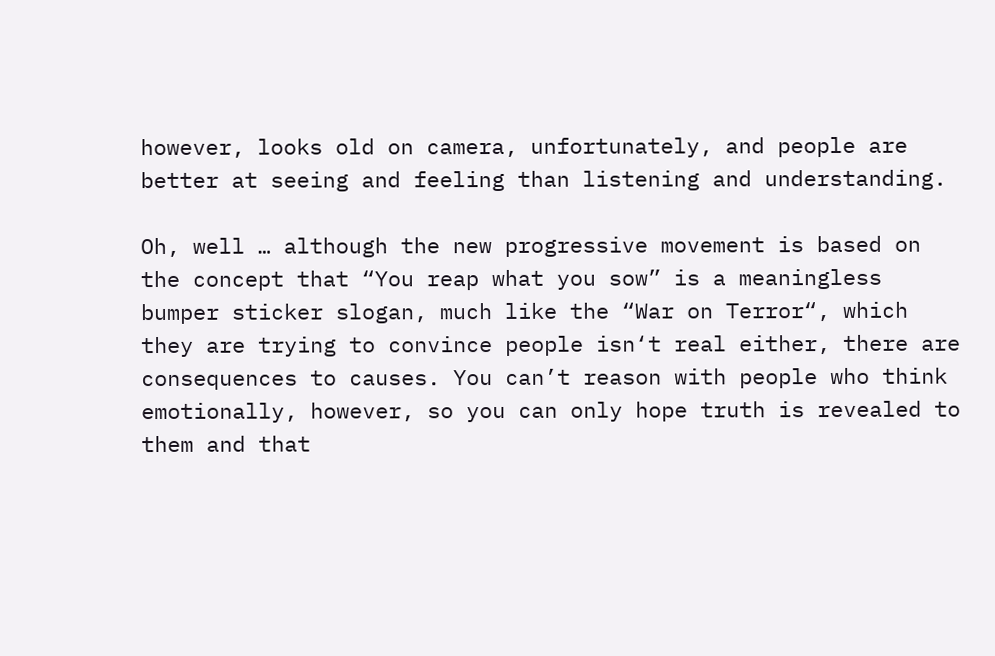however, looks old on camera, unfortunately, and people are better at seeing and feeling than listening and understanding.

Oh, well … although the new progressive movement is based on the concept that “You reap what you sow” is a meaningless bumper sticker slogan, much like the “War on Terror“, which they are trying to convince people isn‘t real either, there are consequences to causes. You can’t reason with people who think emotionally, however, so you can only hope truth is revealed to them and that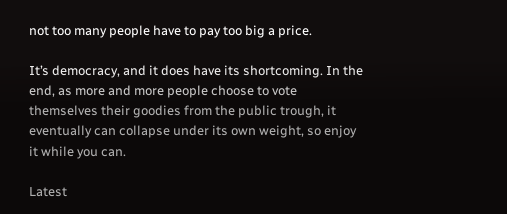not too many people have to pay too big a price.

It’s democracy, and it does have its shortcoming. In the end, as more and more people choose to vote themselves their goodies from the public trough, it eventually can collapse under its own weight, so enjoy it while you can.

Latest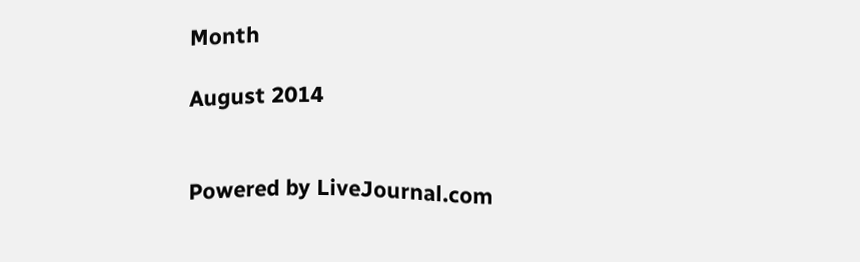Month

August 2014


Powered by LiveJournal.com